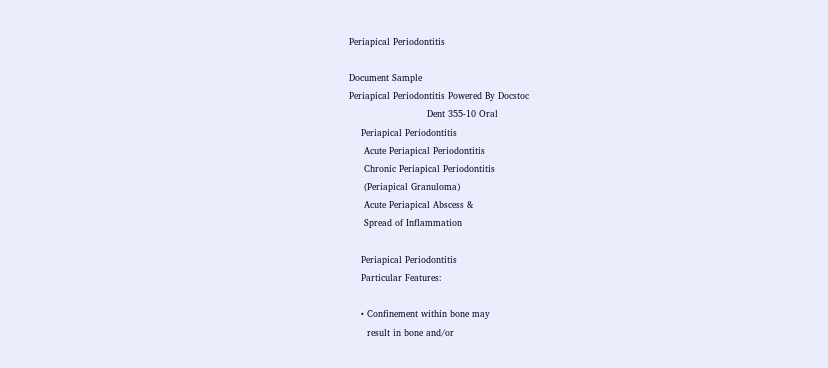Periapical Periodontitis

Document Sample
Periapical Periodontitis Powered By Docstoc
                          Dent 355-10 Oral
    Periapical Periodontitis
     Acute Periapical Periodontitis
     Chronic Periapical Periodontitis
     (Periapical Granuloma)
     Acute Periapical Abscess &
     Spread of Inflammation

    Periapical Periodontitis
    Particular Features:

    • Confinement within bone may
      result in bone and/or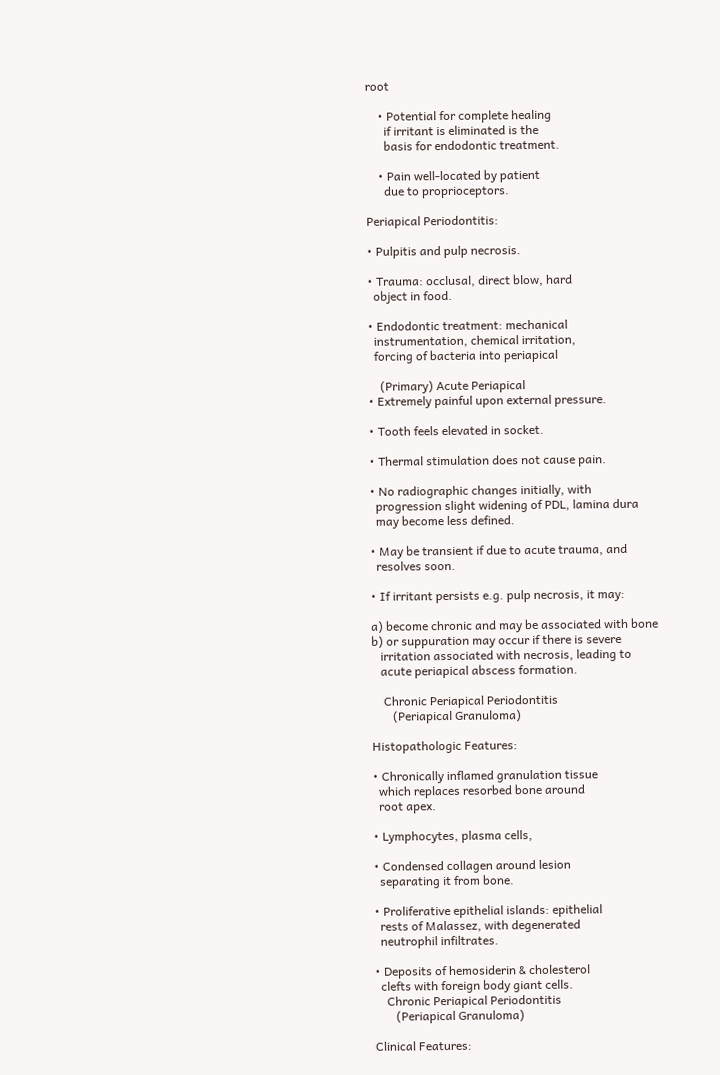root

    • Potential for complete healing
      if irritant is eliminated is the
      basis for endodontic treatment.

    • Pain well-located by patient
      due to proprioceptors.

Periapical Periodontitis:

• Pulpitis and pulp necrosis.

• Trauma: occlusal, direct blow, hard
  object in food.

• Endodontic treatment: mechanical
  instrumentation, chemical irritation,
  forcing of bacteria into periapical

    (Primary) Acute Periapical
• Extremely painful upon external pressure.

• Tooth feels elevated in socket.

• Thermal stimulation does not cause pain.

• No radiographic changes initially, with
  progression slight widening of PDL, lamina dura
  may become less defined.

• May be transient if due to acute trauma, and
  resolves soon.

• If irritant persists e.g. pulp necrosis, it may:

a) become chronic and may be associated with bone
b) or suppuration may occur if there is severe
   irritation associated with necrosis, leading to
   acute periapical abscess formation.

    Chronic Periapical Periodontitis
       (Periapical Granuloma)

Histopathologic Features:

• Chronically inflamed granulation tissue
  which replaces resorbed bone around
  root apex.

• Lymphocytes, plasma cells,

• Condensed collagen around lesion
  separating it from bone.

• Proliferative epithelial islands: epithelial
  rests of Malassez, with degenerated
  neutrophil infiltrates.

• Deposits of hemosiderin & cholesterol
  clefts with foreign body giant cells.
    Chronic Periapical Periodontitis
       (Periapical Granuloma)

Clinical Features: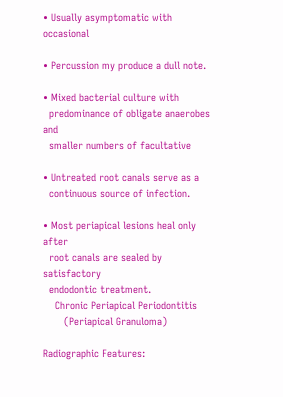• Usually asymptomatic with occasional

• Percussion my produce a dull note.

• Mixed bacterial culture with
  predominance of obligate anaerobes and
  smaller numbers of facultative

• Untreated root canals serve as a
  continuous source of infection.

• Most periapical lesions heal only after
  root canals are sealed by satisfactory
  endodontic treatment.
    Chronic Periapical Periodontitis
       (Periapical Granuloma)

Radiographic Features: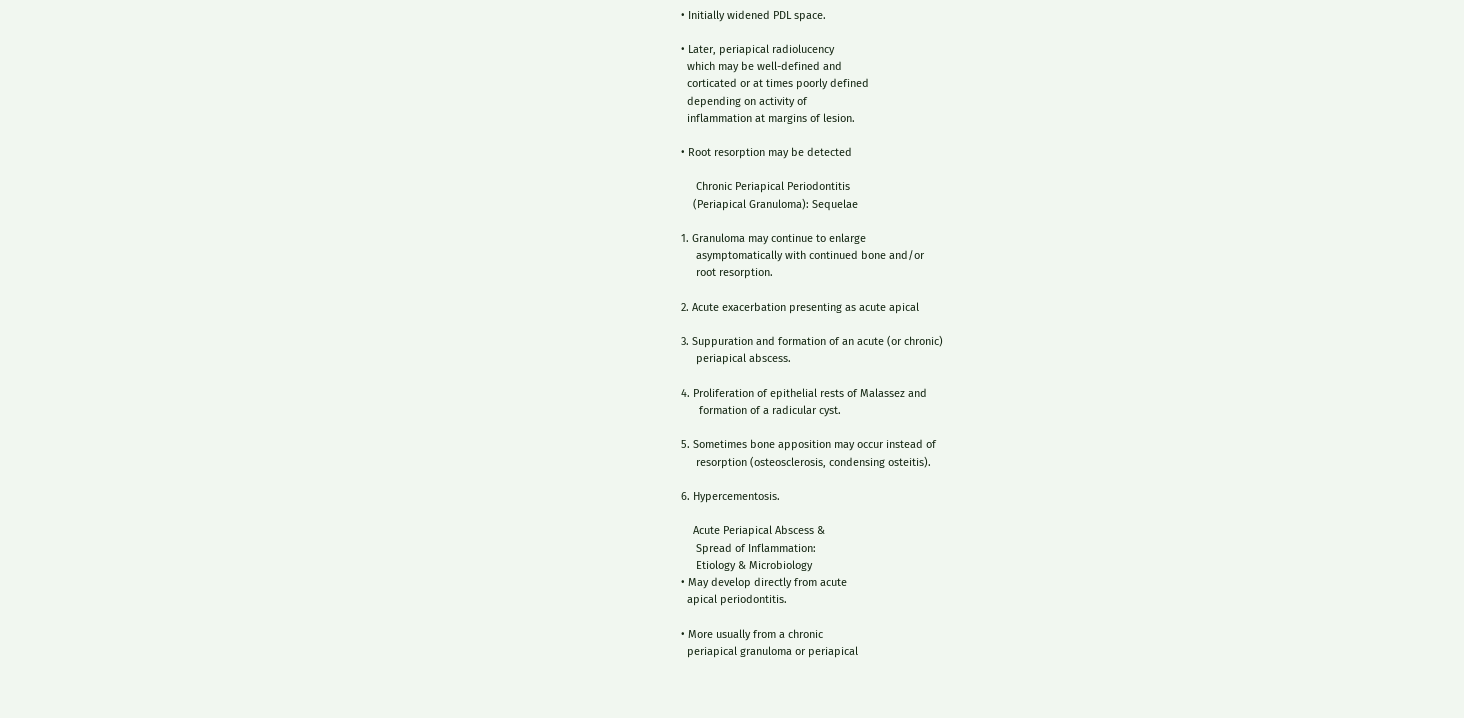• Initially widened PDL space.

• Later, periapical radiolucency
  which may be well-defined and
  corticated or at times poorly defined
  depending on activity of
  inflammation at margins of lesion.

• Root resorption may be detected

     Chronic Periapical Periodontitis
    (Periapical Granuloma): Sequelae

1. Granuloma may continue to enlarge
     asymptomatically with continued bone and/or
     root resorption.

2. Acute exacerbation presenting as acute apical

3. Suppuration and formation of an acute (or chronic)
     periapical abscess.

4. Proliferation of epithelial rests of Malassez and
      formation of a radicular cyst.

5. Sometimes bone apposition may occur instead of
     resorption (osteosclerosis, condensing osteitis).

6. Hypercementosis.

    Acute Periapical Abscess &
     Spread of Inflammation:
     Etiology & Microbiology
• May develop directly from acute
  apical periodontitis.

• More usually from a chronic
  periapical granuloma or periapical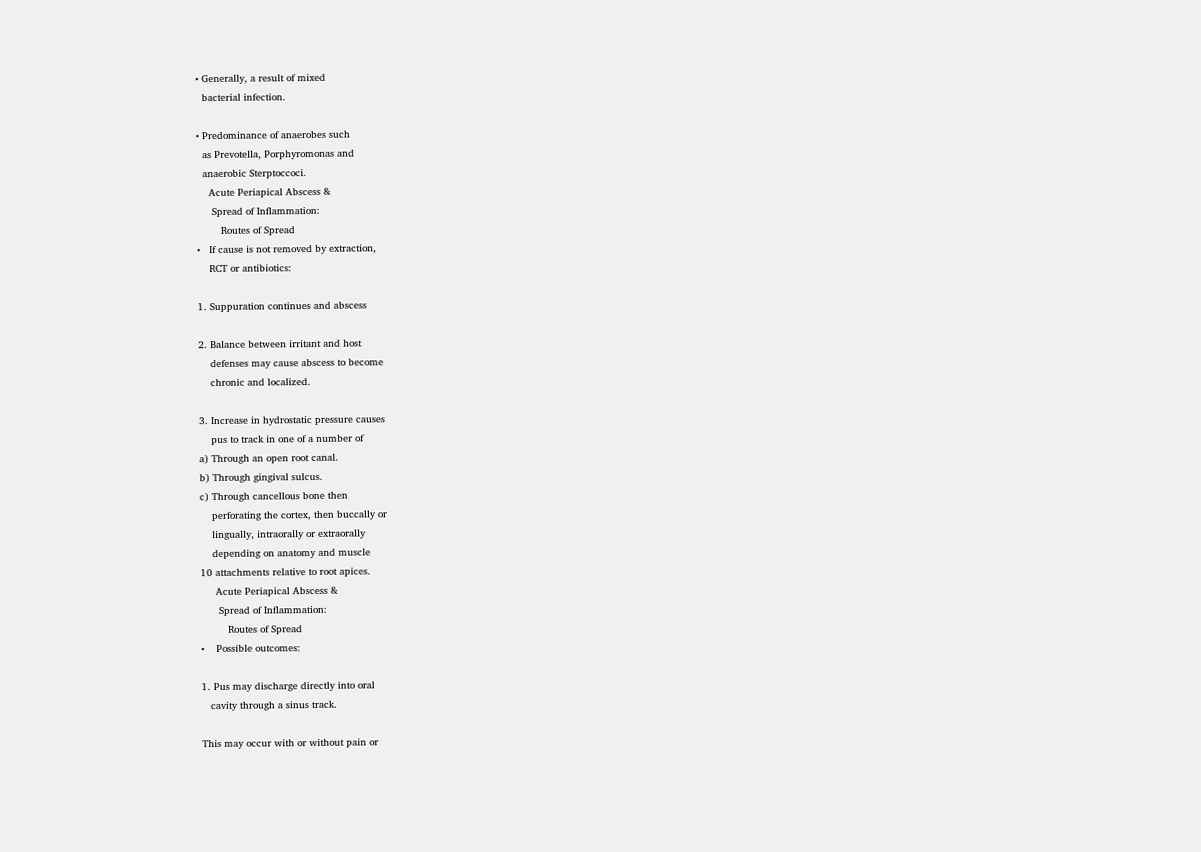• Generally, a result of mixed
  bacterial infection.

• Predominance of anaerobes such
  as Prevotella, Porphyromonas and
  anaerobic Sterptoccoci.
    Acute Periapical Abscess &
     Spread of Inflammation:
        Routes of Spread
•   If cause is not removed by extraction,
    RCT or antibiotics:

1. Suppuration continues and abscess

2. Balance between irritant and host
    defenses may cause abscess to become
    chronic and localized.

3. Increase in hydrostatic pressure causes
    pus to track in one of a number of
a) Through an open root canal.
b) Through gingival sulcus.
c) Through cancellous bone then
    perforating the cortex, then buccally or
    lingually, intraorally or extraorally
    depending on anatomy and muscle
10 attachments relative to root apices.
     Acute Periapical Abscess &
      Spread of Inflammation:
         Routes of Spread
•    Possible outcomes:

1. Pus may discharge directly into oral
   cavity through a sinus track.

This may occur with or without pain or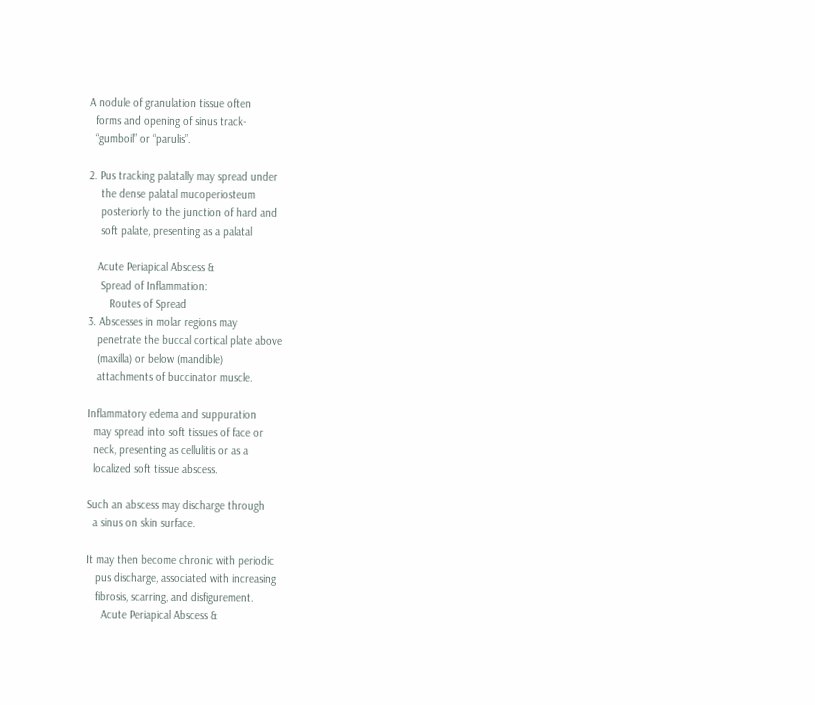A nodule of granulation tissue often
  forms and opening of sinus track-
  “gumboil” or “parulis”.

2. Pus tracking palatally may spread under
    the dense palatal mucoperiosteum
    posteriorly to the junction of hard and
    soft palate, presenting as a palatal

   Acute Periapical Abscess &
    Spread of Inflammation:
       Routes of Spread
3. Abscesses in molar regions may
   penetrate the buccal cortical plate above
   (maxilla) or below (mandible)
   attachments of buccinator muscle.

Inflammatory edema and suppuration
  may spread into soft tissues of face or
  neck, presenting as cellulitis or as a
  localized soft tissue abscess.

Such an abscess may discharge through
  a sinus on skin surface.

It may then become chronic with periodic
   pus discharge, associated with increasing
   fibrosis, scarring, and disfigurement.
     Acute Periapical Abscess &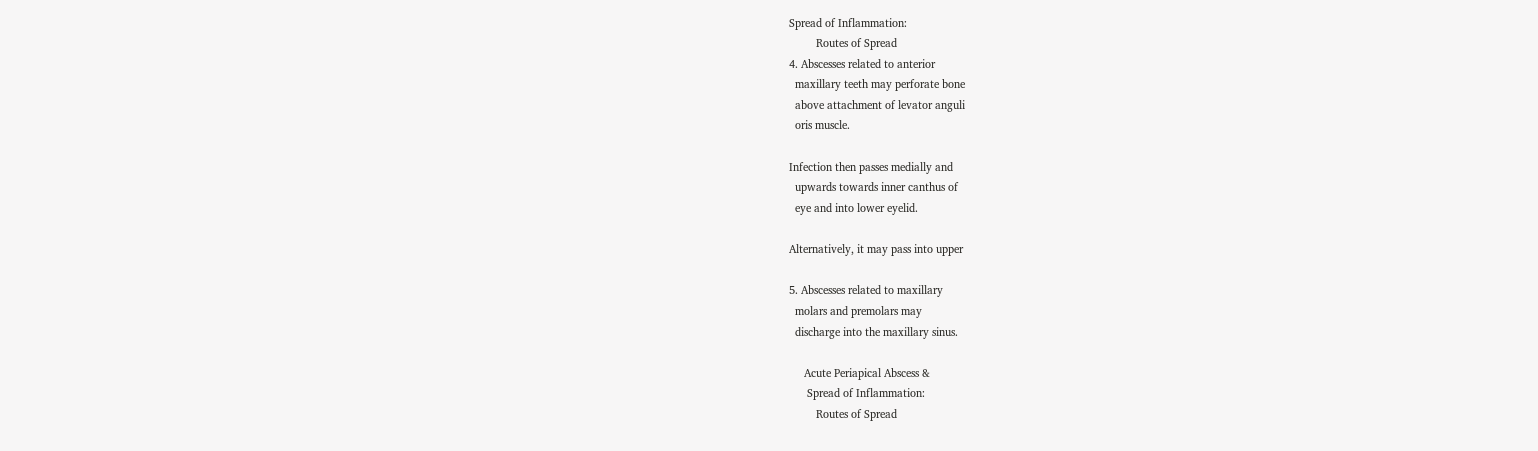Spread of Inflammation:
         Routes of Spread
4. Abscesses related to anterior
  maxillary teeth may perforate bone
  above attachment of levator anguli
  oris muscle.

Infection then passes medially and
  upwards towards inner canthus of
  eye and into lower eyelid.

Alternatively, it may pass into upper

5. Abscesses related to maxillary
  molars and premolars may
  discharge into the maxillary sinus.

     Acute Periapical Abscess &
      Spread of Inflammation:
         Routes of Spread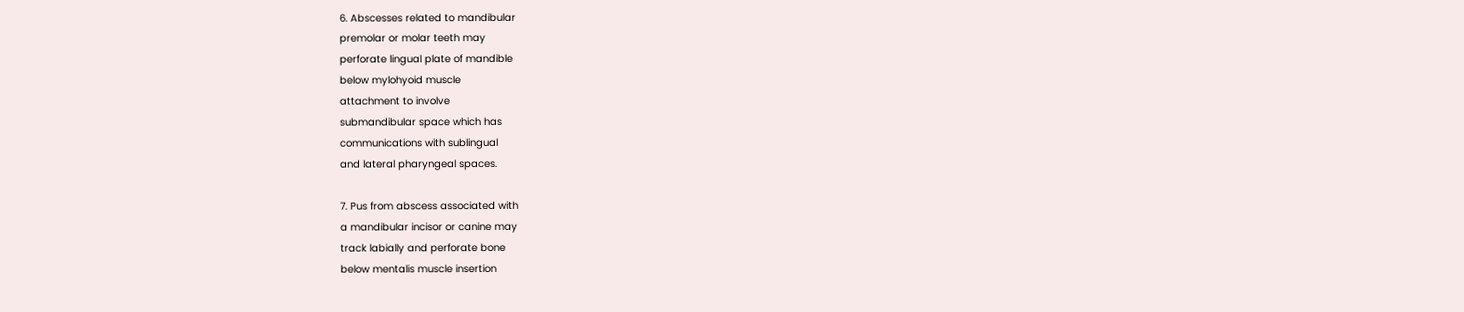6. Abscesses related to mandibular
premolar or molar teeth may
perforate lingual plate of mandible
below mylohyoid muscle
attachment to involve
submandibular space which has
communications with sublingual
and lateral pharyngeal spaces.

7. Pus from abscess associated with
a mandibular incisor or canine may
track labially and perforate bone
below mentalis muscle insertion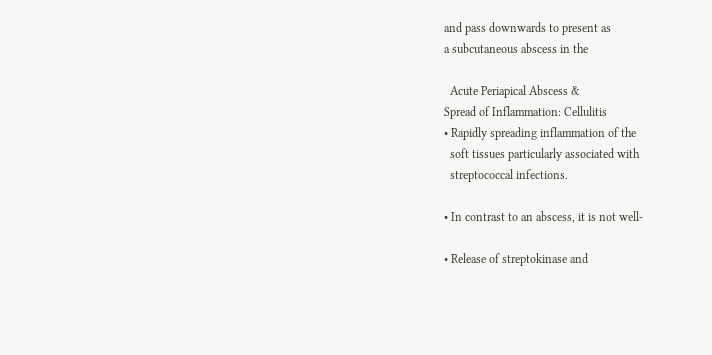and pass downwards to present as
a subcutaneous abscess in the

  Acute Periapical Abscess &
Spread of Inflammation: Cellulitis
• Rapidly spreading inflammation of the
  soft tissues particularly associated with
  streptococcal infections.

• In contrast to an abscess, it is not well-

• Release of streptokinase and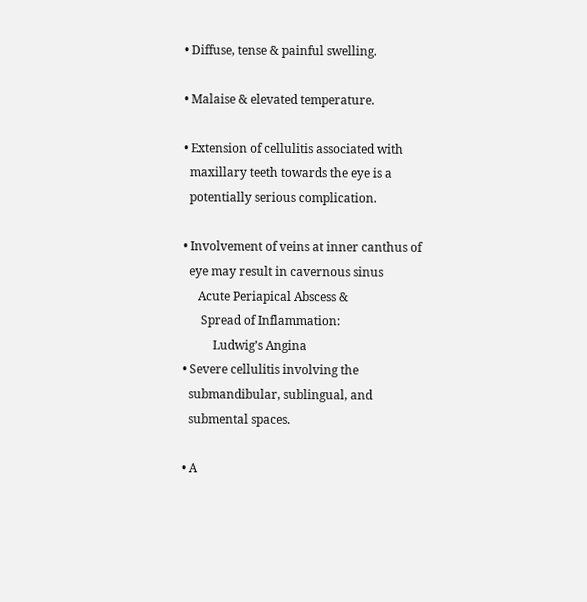• Diffuse, tense & painful swelling.

• Malaise & elevated temperature.

• Extension of cellulitis associated with
  maxillary teeth towards the eye is a
  potentially serious complication.

• Involvement of veins at inner canthus of
  eye may result in cavernous sinus
     Acute Periapical Abscess &
      Spread of Inflammation:
          Ludwig’s Angina
• Severe cellulitis involving the
  submandibular, sublingual, and
  submental spaces.

• A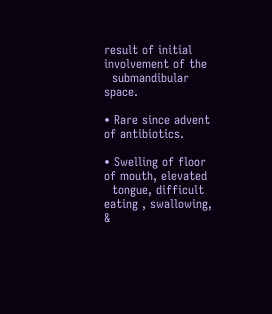result of initial involvement of the
  submandibular space.

• Rare since advent of antibiotics.

• Swelling of floor of mouth, elevated
  tongue, difficult eating , swallowing, &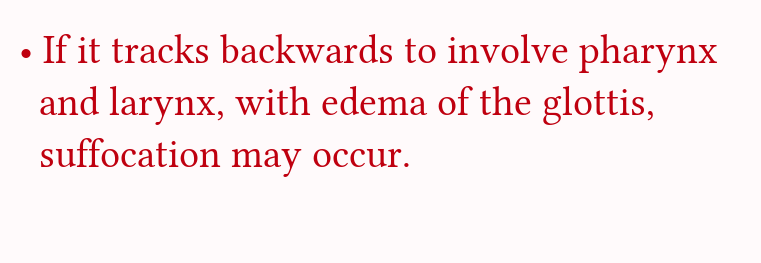• If it tracks backwards to involve pharynx
  and larynx, with edema of the glottis,
  suffocation may occur.